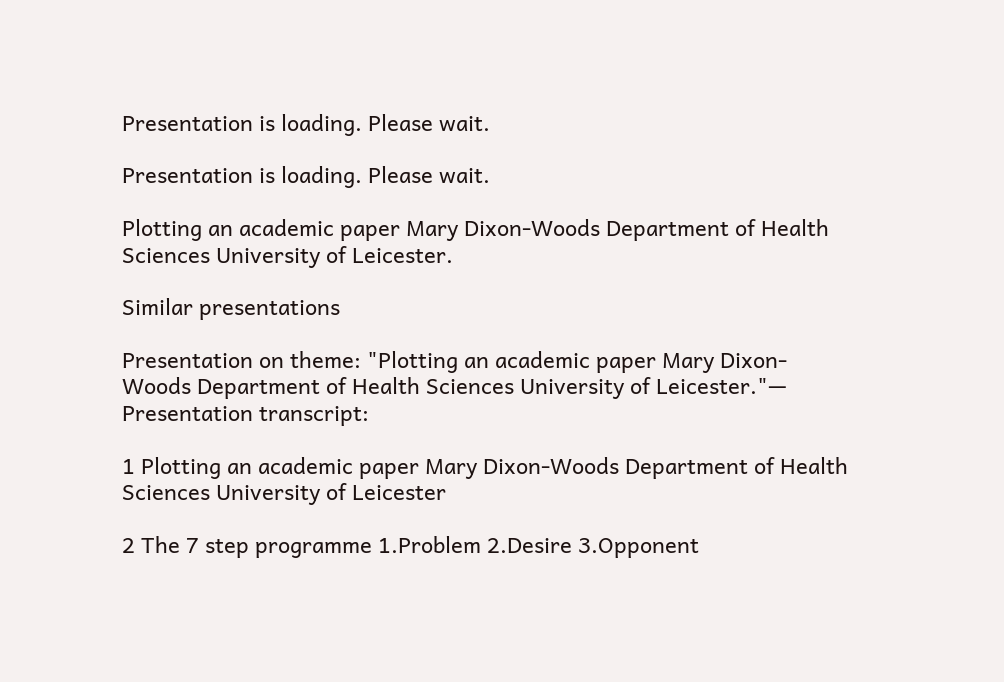Presentation is loading. Please wait.

Presentation is loading. Please wait.

Plotting an academic paper Mary Dixon-Woods Department of Health Sciences University of Leicester.

Similar presentations

Presentation on theme: "Plotting an academic paper Mary Dixon-Woods Department of Health Sciences University of Leicester."— Presentation transcript:

1 Plotting an academic paper Mary Dixon-Woods Department of Health Sciences University of Leicester

2 The 7 step programme 1.Problem 2.Desire 3.Opponent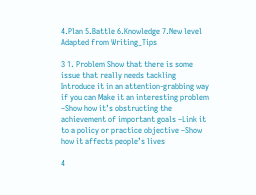4.Plan 5.Battle 6.Knowledge 7.New level Adapted from Writing_Tips

3 1. Problem Show that there is some issue that really needs tackling Introduce it in an attention-grabbing way if you can Make it an interesting problem –Show how it’s obstructing the achievement of important goals –Link it to a policy or practice objective –Show how it affects people’s lives

4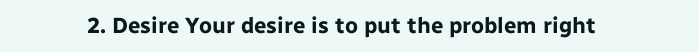2. Desire Your desire is to put the problem right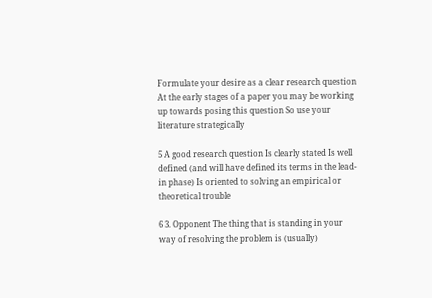Formulate your desire as a clear research question At the early stages of a paper you may be working up towards posing this question So use your literature strategically

5 A good research question Is clearly stated Is well defined (and will have defined its terms in the lead-in phase) Is oriented to solving an empirical or theoretical trouble

6 3. Opponent The thing that is standing in your way of resolving the problem is (usually)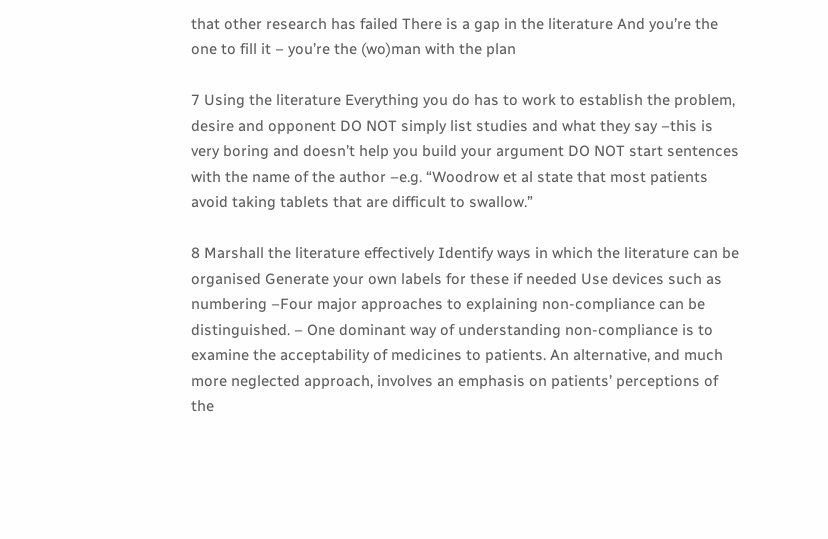that other research has failed There is a gap in the literature And you’re the one to fill it – you’re the (wo)man with the plan

7 Using the literature Everything you do has to work to establish the problem, desire and opponent DO NOT simply list studies and what they say –this is very boring and doesn’t help you build your argument DO NOT start sentences with the name of the author –e.g. “Woodrow et al state that most patients avoid taking tablets that are difficult to swallow.”

8 Marshall the literature effectively Identify ways in which the literature can be organised Generate your own labels for these if needed Use devices such as numbering –Four major approaches to explaining non-compliance can be distinguished. – One dominant way of understanding non-compliance is to examine the acceptability of medicines to patients. An alternative, and much more neglected approach, involves an emphasis on patients’ perceptions of the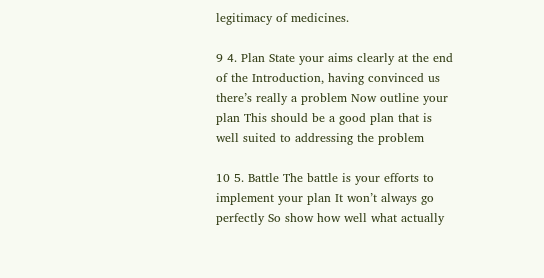legitimacy of medicines.

9 4. Plan State your aims clearly at the end of the Introduction, having convinced us there’s really a problem Now outline your plan This should be a good plan that is well suited to addressing the problem

10 5. Battle The battle is your efforts to implement your plan It won’t always go perfectly So show how well what actually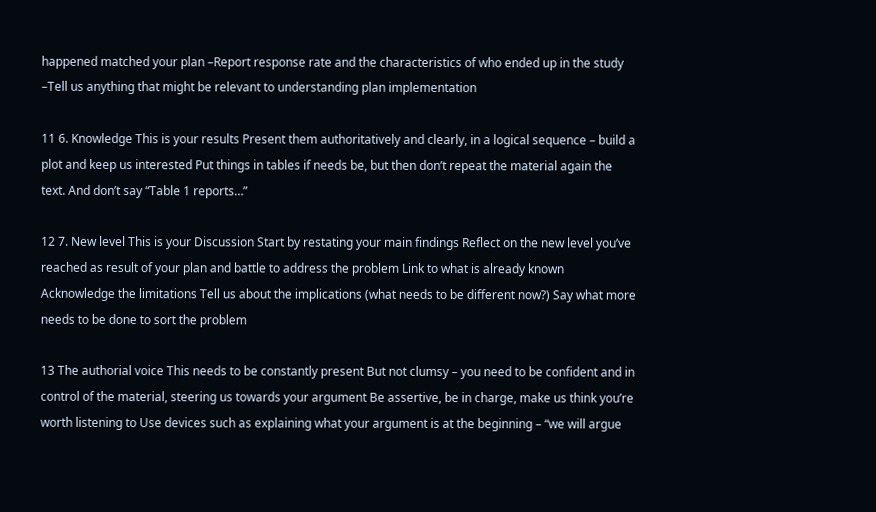happened matched your plan –Report response rate and the characteristics of who ended up in the study –Tell us anything that might be relevant to understanding plan implementation

11 6. Knowledge This is your results Present them authoritatively and clearly, in a logical sequence – build a plot and keep us interested Put things in tables if needs be, but then don’t repeat the material again the text. And don’t say “Table 1 reports…”

12 7. New level This is your Discussion Start by restating your main findings Reflect on the new level you’ve reached as result of your plan and battle to address the problem Link to what is already known Acknowledge the limitations Tell us about the implications (what needs to be different now?) Say what more needs to be done to sort the problem

13 The authorial voice This needs to be constantly present But not clumsy – you need to be confident and in control of the material, steering us towards your argument Be assertive, be in charge, make us think you’re worth listening to Use devices such as explaining what your argument is at the beginning – “we will argue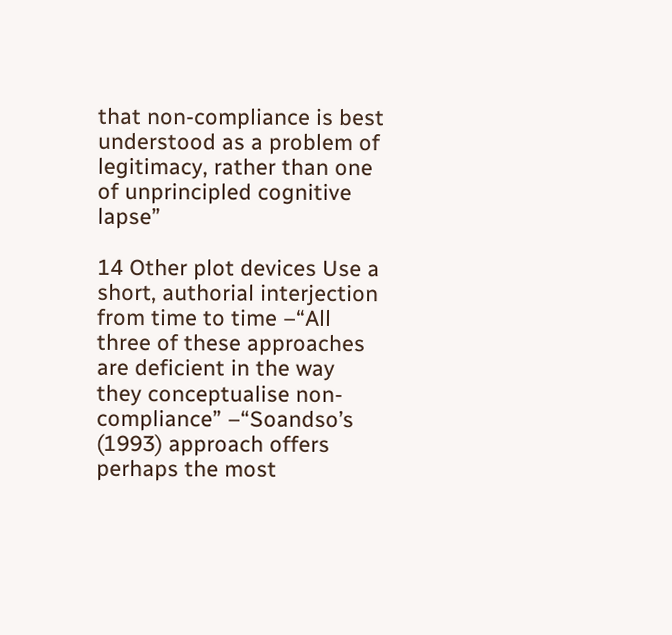that non-compliance is best understood as a problem of legitimacy, rather than one of unprincipled cognitive lapse”

14 Other plot devices Use a short, authorial interjection from time to time –“All three of these approaches are deficient in the way they conceptualise non-compliance” –“Soandso’s (1993) approach offers perhaps the most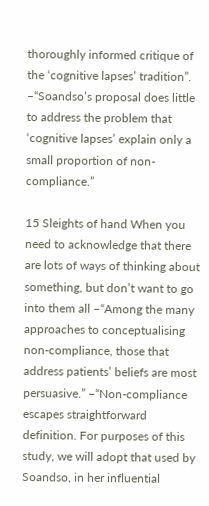thoroughly informed critique of the ‘cognitive lapses’ tradition”. –“Soandso’s proposal does little to address the problem that ‘cognitive lapses’ explain only a small proportion of non-compliance.”

15 Sleights of hand When you need to acknowledge that there are lots of ways of thinking about something, but don’t want to go into them all –“Among the many approaches to conceptualising non-compliance, those that address patients’ beliefs are most persuasive.” –“Non-compliance escapes straightforward definition. For purposes of this study, we will adopt that used by Soandso, in her influential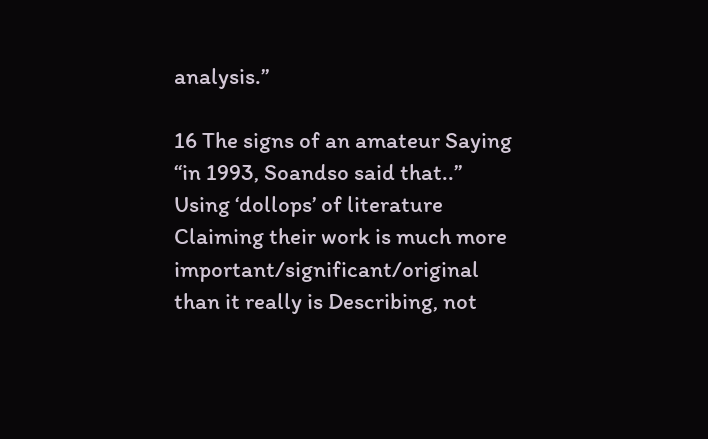analysis.”

16 The signs of an amateur Saying “in 1993, Soandso said that..” Using ‘dollops’ of literature Claiming their work is much more important/significant/original than it really is Describing, not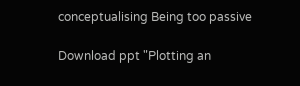conceptualising Being too passive

Download ppt "Plotting an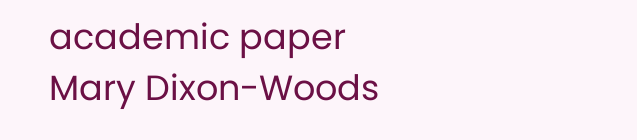academic paper Mary Dixon-Woods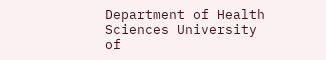Department of Health Sciences University of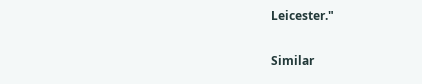Leicester."

Similar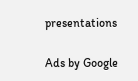presentations

Ads by Google